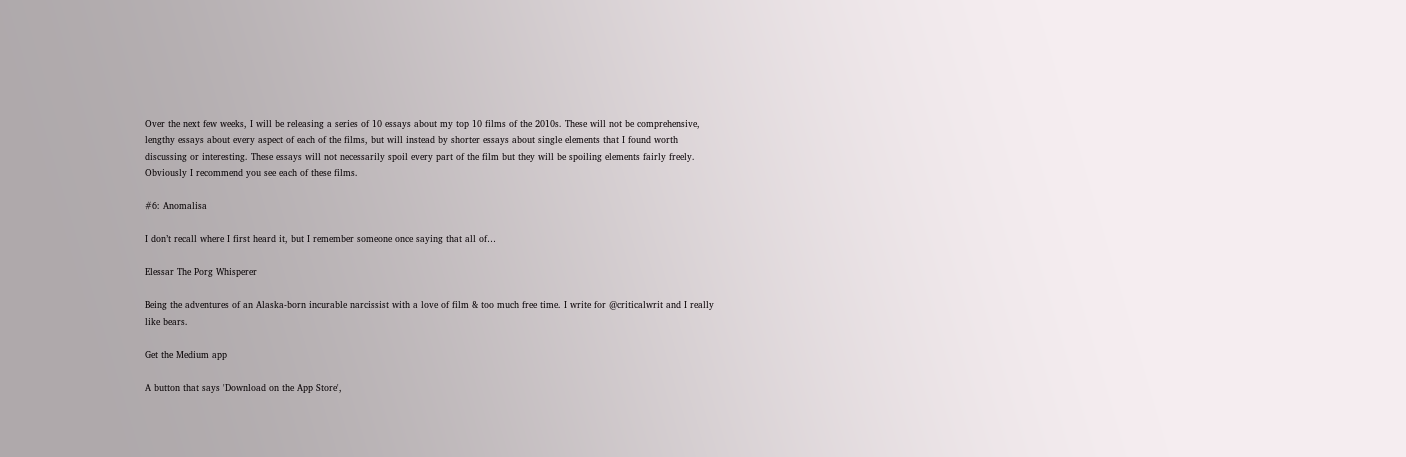Over the next few weeks, I will be releasing a series of 10 essays about my top 10 films of the 2010s. These will not be comprehensive, lengthy essays about every aspect of each of the films, but will instead by shorter essays about single elements that I found worth discussing or interesting. These essays will not necessarily spoil every part of the film but they will be spoiling elements fairly freely. Obviously I recommend you see each of these films.

#6: Anomalisa

I don’t recall where I first heard it, but I remember someone once saying that all of…

Elessar The Porg Whisperer

Being the adventures of an Alaska-born incurable narcissist with a love of film & too much free time. I write for @criticalwrit and I really like bears.

Get the Medium app

A button that says 'Download on the App Store',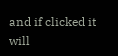and if clicked it will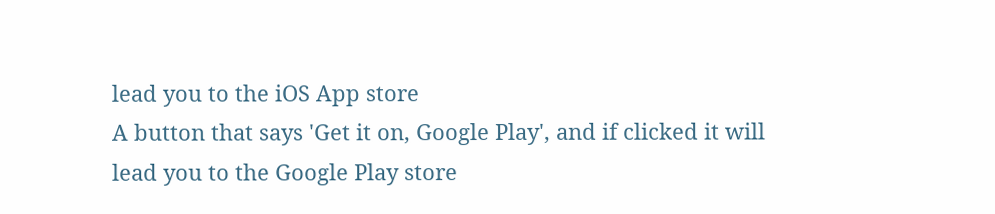lead you to the iOS App store
A button that says 'Get it on, Google Play', and if clicked it will lead you to the Google Play store